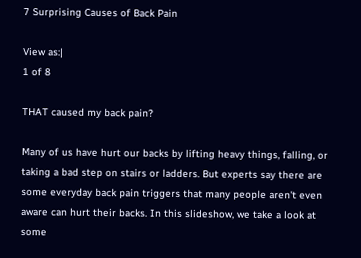7 Surprising Causes of Back Pain

View as:|
1 of 8

THAT caused my back pain?

Many of us have hurt our backs by lifting heavy things, falling, or taking a bad step on stairs or ladders. But experts say there are some everyday back pain triggers that many people aren't even aware can hurt their backs. In this slideshow, we take a look at some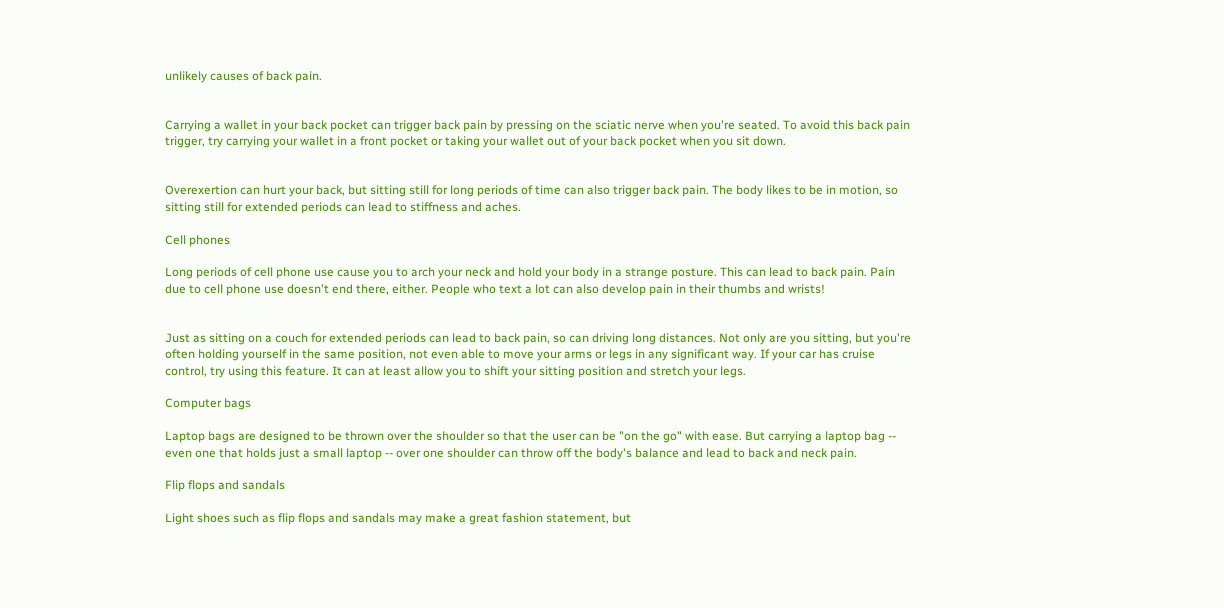unlikely causes of back pain.


Carrying a wallet in your back pocket can trigger back pain by pressing on the sciatic nerve when you're seated. To avoid this back pain trigger, try carrying your wallet in a front pocket or taking your wallet out of your back pocket when you sit down.


Overexertion can hurt your back, but sitting still for long periods of time can also trigger back pain. The body likes to be in motion, so sitting still for extended periods can lead to stiffness and aches.

Cell phones

Long periods of cell phone use cause you to arch your neck and hold your body in a strange posture. This can lead to back pain. Pain due to cell phone use doesn't end there, either. People who text a lot can also develop pain in their thumbs and wrists!


Just as sitting on a couch for extended periods can lead to back pain, so can driving long distances. Not only are you sitting, but you're often holding yourself in the same position, not even able to move your arms or legs in any significant way. If your car has cruise control, try using this feature. It can at least allow you to shift your sitting position and stretch your legs.

Computer bags

Laptop bags are designed to be thrown over the shoulder so that the user can be "on the go" with ease. But carrying a laptop bag -- even one that holds just a small laptop -- over one shoulder can throw off the body's balance and lead to back and neck pain.

Flip flops and sandals

Light shoes such as flip flops and sandals may make a great fashion statement, but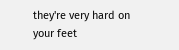they're very hard on your feet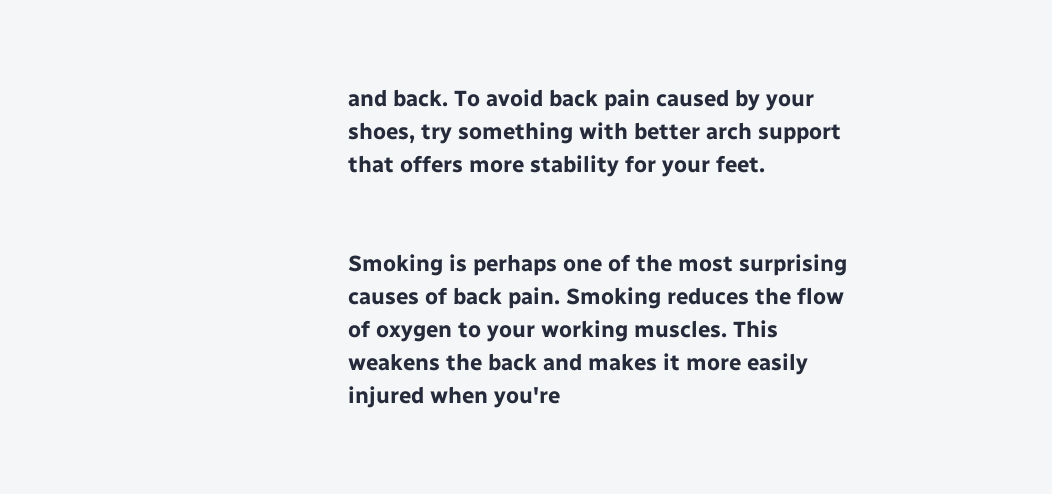and back. To avoid back pain caused by your shoes, try something with better arch support that offers more stability for your feet.


Smoking is perhaps one of the most surprising causes of back pain. Smoking reduces the flow of oxygen to your working muscles. This weakens the back and makes it more easily injured when you're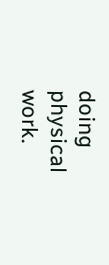doing physical work.